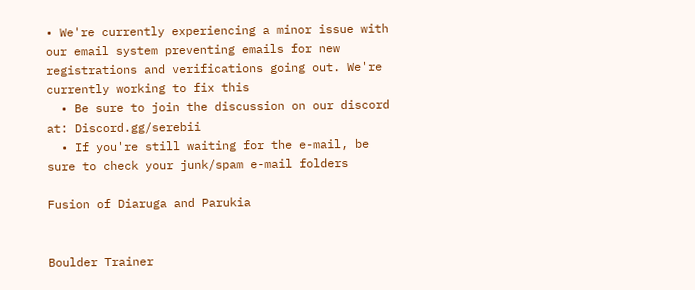• We're currently experiencing a minor issue with our email system preventing emails for new registrations and verifications going out. We're currently working to fix this
  • Be sure to join the discussion on our discord at: Discord.gg/serebii
  • If you're still waiting for the e-mail, be sure to check your junk/spam e-mail folders

Fusion of Diaruga and Parukia


Boulder Trainer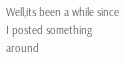Well,its been a while since I posted something around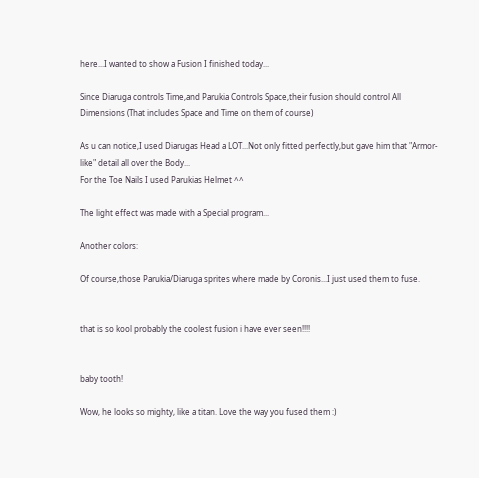here...I wanted to show a Fusion I finished today...

Since Diaruga controls Time,and Parukia Controls Space,their fusion should control All Dimensions (That includes Space and Time on them of course)

As u can notice,I used Diarugas Head a LOT...Not only fitted perfectly,but gave him that "Armor-like" detail all over the Body...
For the Toe Nails I used Parukias Helmet ^^

The light effect was made with a Special program...

Another colors:

Of course,those Parukia/Diaruga sprites where made by Coronis...I just used them to fuse.


that is so kool probably the coolest fusion i have ever seen!!!!


baby tooth!

Wow, he looks so mighty, like a titan. Love the way you fused them :)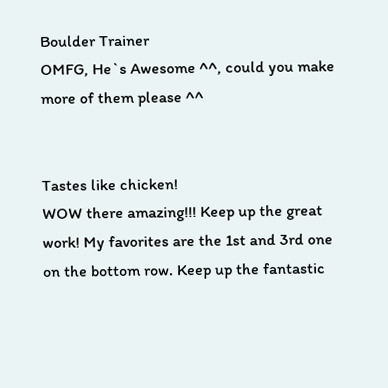Boulder Trainer
OMFG, He`s Awesome ^^, could you make more of them please ^^


Tastes like chicken!
WOW there amazing!!! Keep up the great work! My favorites are the 1st and 3rd one on the bottom row. Keep up the fantastic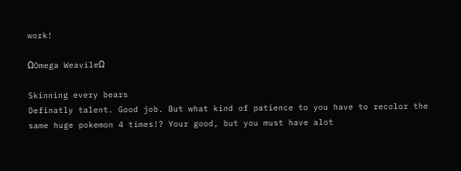work!

ΩOmega WeavileΩ

Skinning every bears
Definatly talent. Good job. But what kind of patience to you have to recolor the same huge pokemon 4 times!? Your good, but you must have alot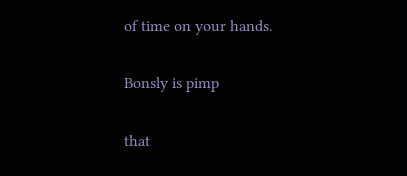of time on your hands.

Bonsly is pimp

that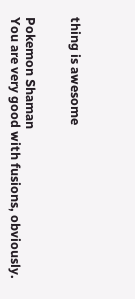thing is awesome


Pokemon Shaman
You are very good with fusions, obviously.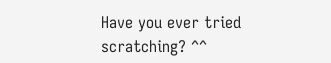Have you ever tried scratching? ^^